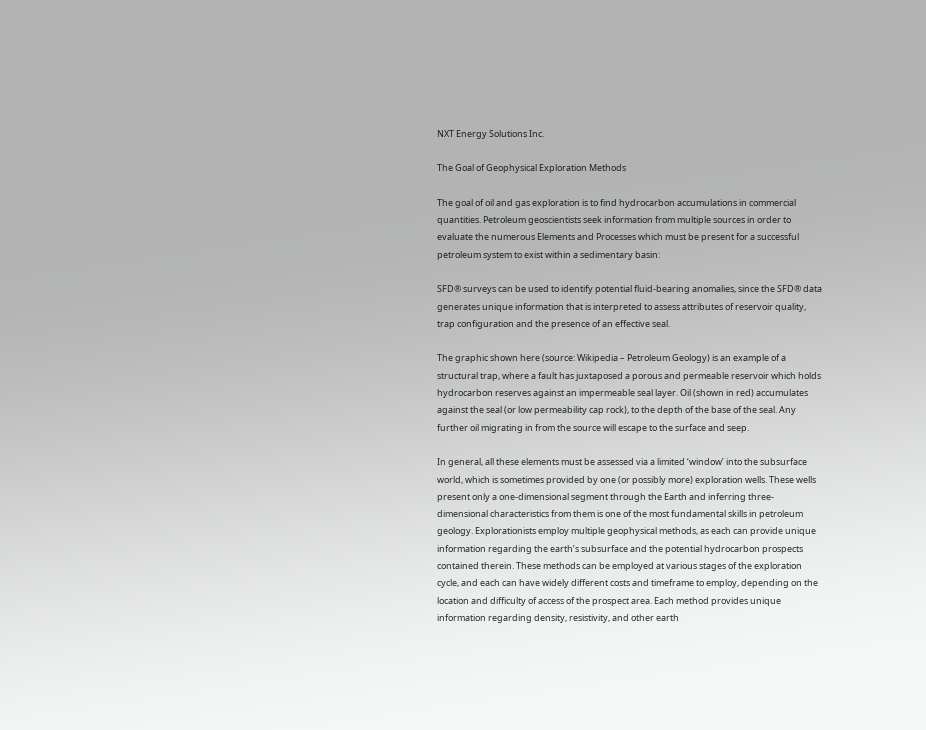NXT Energy Solutions Inc.

The Goal of Geophysical Exploration Methods

The goal of oil and gas exploration is to find hydrocarbon accumulations in commercial quantities. Petroleum geoscientists seek information from multiple sources in order to evaluate the numerous Elements and Processes which must be present for a successful petroleum system to exist within a sedimentary basin:

SFD® surveys can be used to identify potential fluid-bearing anomalies, since the SFD® data generates unique information that is interpreted to assess attributes of reservoir quality, trap configuration and the presence of an effective seal.

The graphic shown here (source: Wikipedia – Petroleum Geology) is an example of a structural trap, where a fault has juxtaposed a porous and permeable reservoir which holds hydrocarbon reserves against an impermeable seal layer. Oil (shown in red) accumulates against the seal (or low permeability cap rock), to the depth of the base of the seal. Any further oil migrating in from the source will escape to the surface and seep.

In general, all these elements must be assessed via a limited ‘window’ into the subsurface world, which is sometimes provided by one (or possibly more) exploration wells. These wells present only a one-dimensional segment through the Earth and inferring three-dimensional characteristics from them is one of the most fundamental skills in petroleum geology. Explorationists employ multiple geophysical methods, as each can provide unique information regarding the earth’s subsurface and the potential hydrocarbon prospects contained therein. These methods can be employed at various stages of the exploration cycle, and each can have widely different costs and timeframe to employ, depending on the location and difficulty of access of the prospect area. Each method provides unique information regarding density, resistivity, and other earth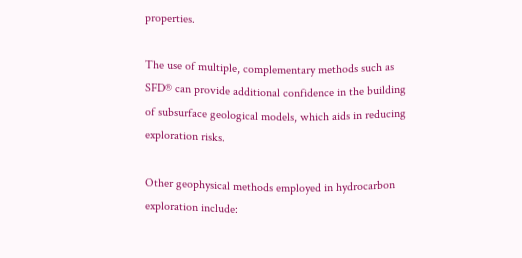properties.

The use of multiple, complementary methods such as SFD® can provide additional confidence in the building of subsurface geological models, which aids in reducing exploration risks.

Other geophysical methods employed in hydrocarbon exploration include: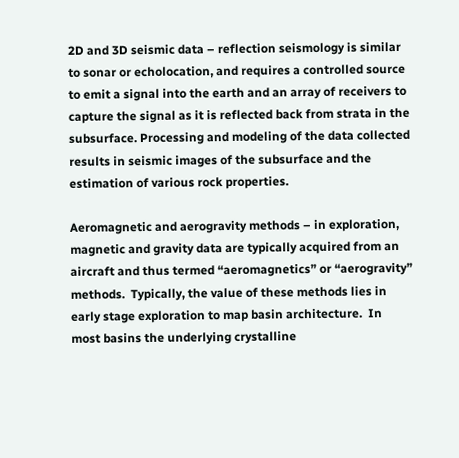2D and 3D seismic data – reflection seismology is similar to sonar or echolocation, and requires a controlled source to emit a signal into the earth and an array of receivers to capture the signal as it is reflected back from strata in the subsurface. Processing and modeling of the data collected results in seismic images of the subsurface and the estimation of various rock properties.

Aeromagnetic and aerogravity methods – in exploration, magnetic and gravity data are typically acquired from an aircraft and thus termed “aeromagnetics” or “aerogravity” methods.  Typically, the value of these methods lies in early stage exploration to map basin architecture.  In most basins the underlying crystalline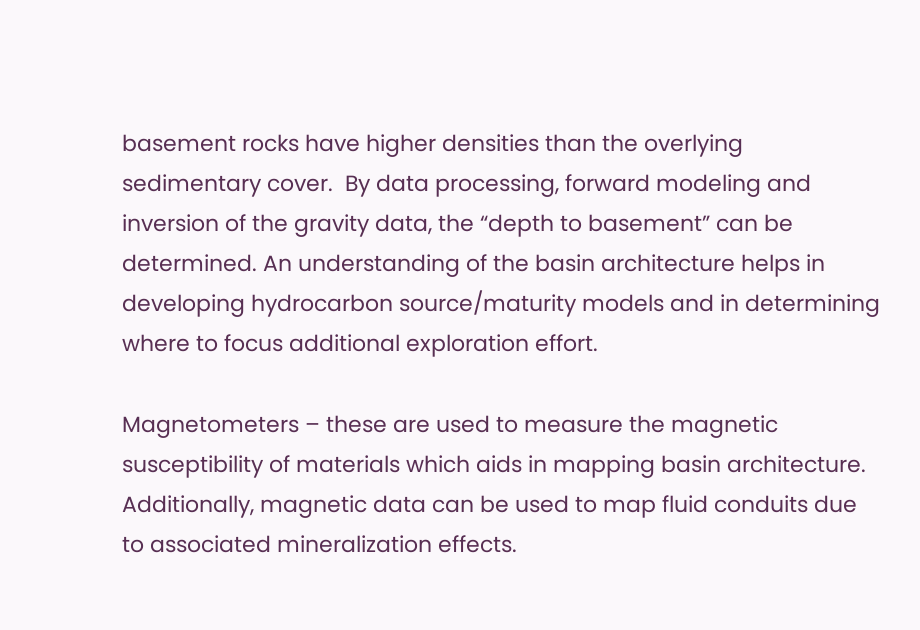basement rocks have higher densities than the overlying sedimentary cover.  By data processing, forward modeling and inversion of the gravity data, the “depth to basement” can be determined. An understanding of the basin architecture helps in developing hydrocarbon source/maturity models and in determining where to focus additional exploration effort.

Magnetometers – these are used to measure the magnetic susceptibility of materials which aids in mapping basin architecture.   Additionally, magnetic data can be used to map fluid conduits due to associated mineralization effects.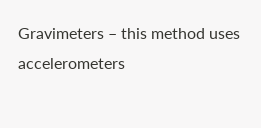Gravimeters – this method uses accelerometers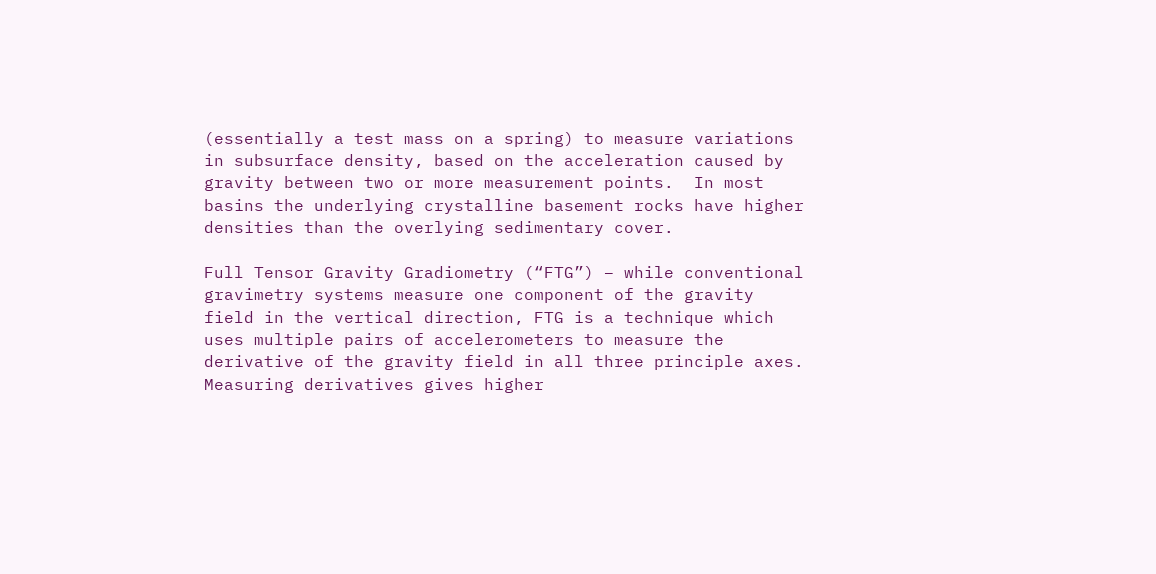(essentially a test mass on a spring) to measure variations in subsurface density, based on the acceleration caused by gravity between two or more measurement points.  In most basins the underlying crystalline basement rocks have higher densities than the overlying sedimentary cover.

Full Tensor Gravity Gradiometry (“FTG”) – while conventional gravimetry systems measure one component of the gravity field in the vertical direction, FTG is a technique which uses multiple pairs of accelerometers to measure the derivative of the gravity field in all three principle axes. Measuring derivatives gives higher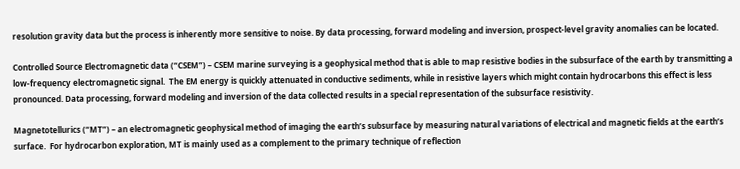resolution gravity data but the process is inherently more sensitive to noise. By data processing, forward modeling and inversion, prospect-level gravity anomalies can be located.

Controlled Source Electromagnetic data (“CSEM”) – CSEM marine surveying is a geophysical method that is able to map resistive bodies in the subsurface of the earth by transmitting a low-frequency electromagnetic signal.  The EM energy is quickly attenuated in conductive sediments, while in resistive layers which might contain hydrocarbons this effect is less pronounced. Data processing, forward modeling and inversion of the data collected results in a special representation of the subsurface resistivity.

Magnetotellurics (“MT”) – an electromagnetic geophysical method of imaging the earth’s subsurface by measuring natural variations of electrical and magnetic fields at the earth’s surface.  For hydrocarbon exploration, MT is mainly used as a complement to the primary technique of reflection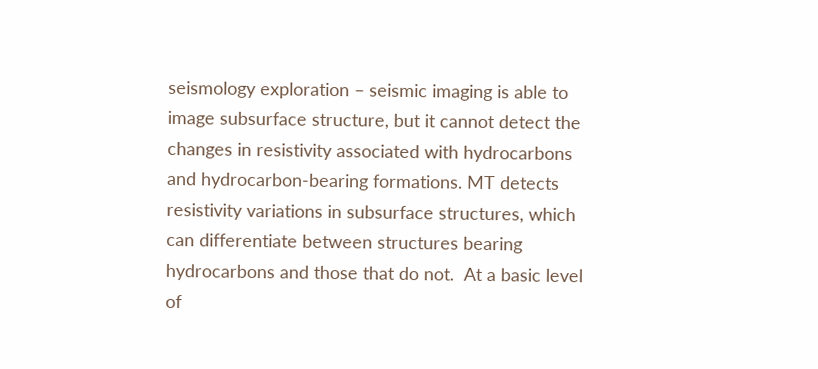seismology exploration – seismic imaging is able to image subsurface structure, but it cannot detect the changes in resistivity associated with hydrocarbons and hydrocarbon-bearing formations. MT detects resistivity variations in subsurface structures, which can differentiate between structures bearing hydrocarbons and those that do not.  At a basic level of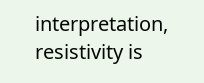interpretation, resistivity is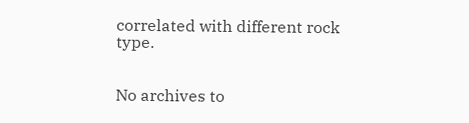correlated with different rock type.


No archives to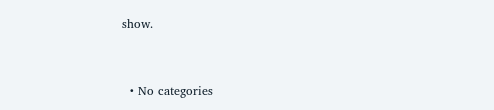show.


  • No categories